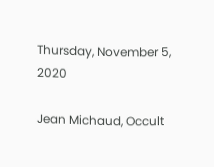Thursday, November 5, 2020

Jean Michaud, Occult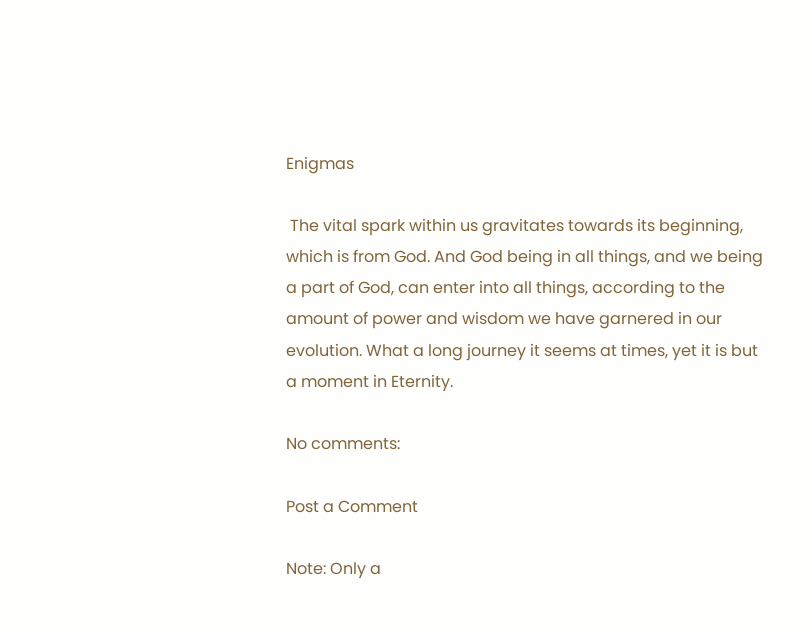Enigmas

 The vital spark within us gravitates towards its beginning, which is from God. And God being in all things, and we being a part of God, can enter into all things, according to the amount of power and wisdom we have garnered in our evolution. What a long journey it seems at times, yet it is but a moment in Eternity.

No comments:

Post a Comment

Note: Only a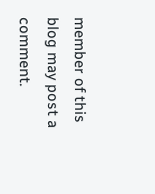member of this blog may post a comment.